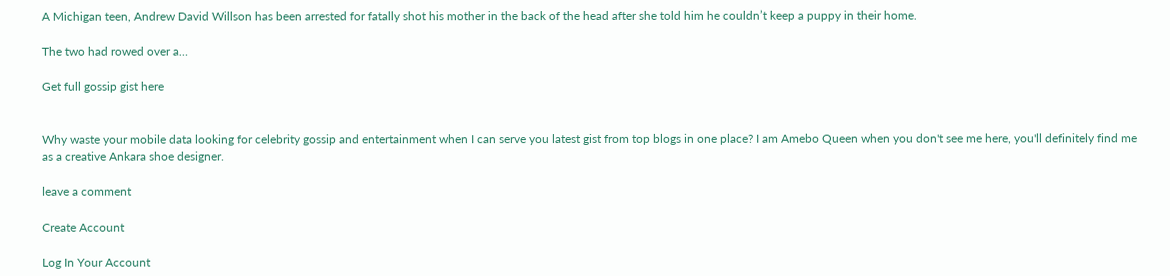A Michigan teen, Andrew David Willson has been arrested for fatally shot his mother in the back of the head after she told him he couldn’t keep a puppy in their home.

The two had rowed over a…

Get full gossip gist here


Why waste your mobile data looking for celebrity gossip and entertainment when I can serve you latest gist from top blogs in one place? I am Amebo Queen when you don't see me here, you'll definitely find me as a creative Ankara shoe designer.

leave a comment

Create Account

Log In Your Account